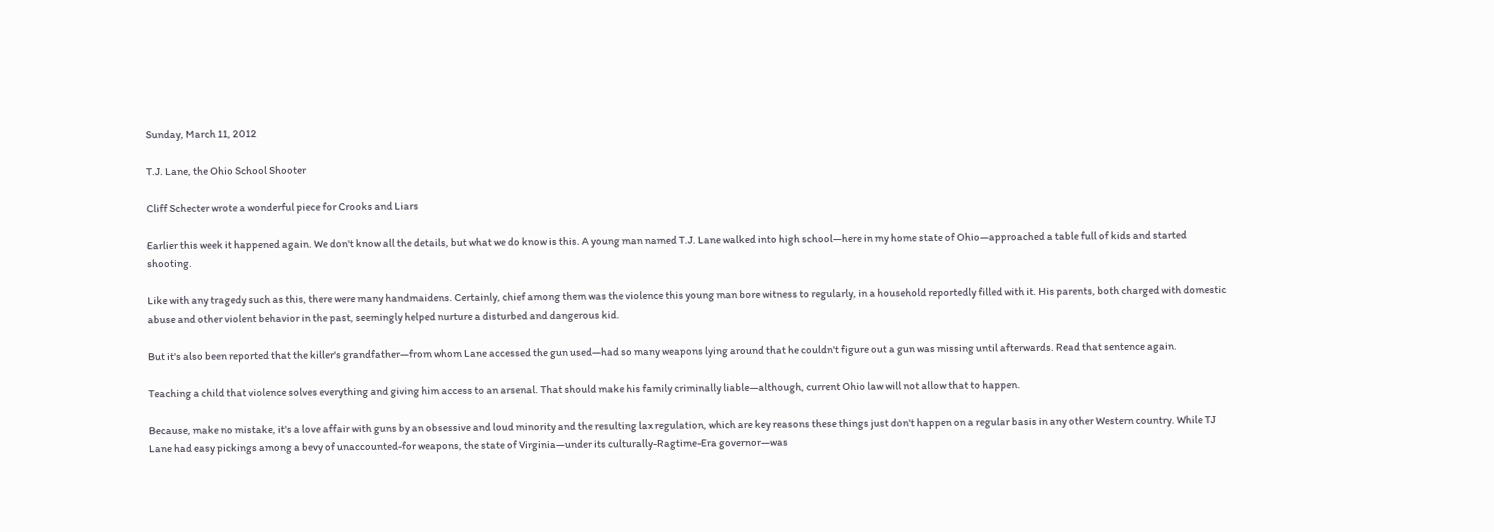Sunday, March 11, 2012

T.J. Lane, the Ohio School Shooter

Cliff Schecter wrote a wonderful piece for Crooks and Liars

Earlier this week it happened again. We don't know all the details, but what we do know is this. A young man named T.J. Lane walked into high school—here in my home state of Ohio—approached a table full of kids and started shooting.

Like with any tragedy such as this, there were many handmaidens. Certainly, chief among them was the violence this young man bore witness to regularly, in a household reportedly filled with it. His parents, both charged with domestic abuse and other violent behavior in the past, seemingly helped nurture a disturbed and dangerous kid.

But it's also been reported that the killer's grandfather—from whom Lane accessed the gun used—had so many weapons lying around that he couldn't figure out a gun was missing until afterwards. Read that sentence again.

Teaching a child that violence solves everything and giving him access to an arsenal. That should make his family criminally liable—although, current Ohio law will not allow that to happen.

Because, make no mistake, it's a love affair with guns by an obsessive and loud minority and the resulting lax regulation, which are key reasons these things just don't happen on a regular basis in any other Western country. While TJ Lane had easy pickings among a bevy of unaccounted-for weapons, the state of Virginia—under its culturally-Ragtime-Era governor—was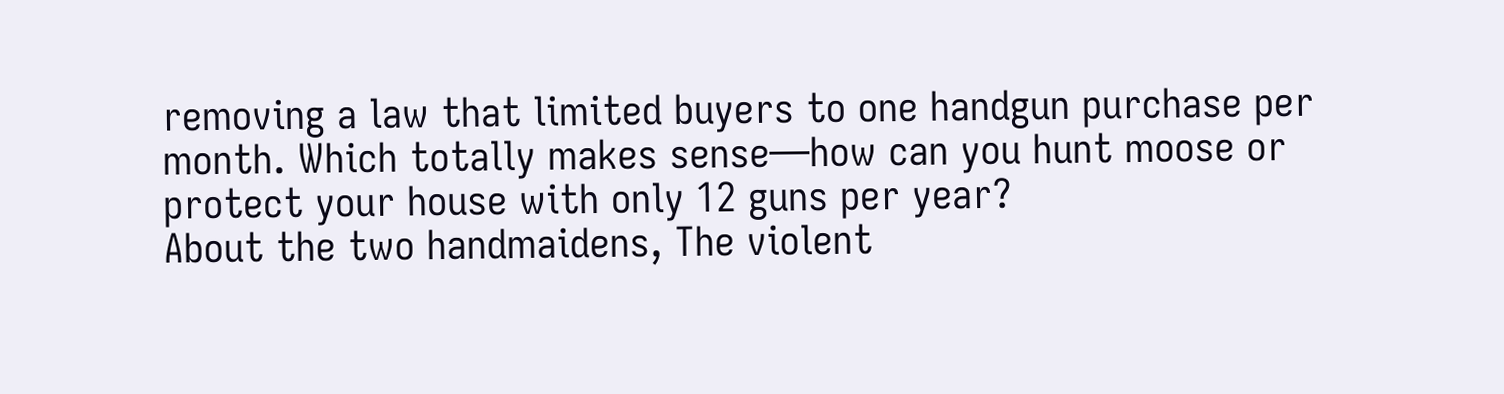removing a law that limited buyers to one handgun purchase per month. Which totally makes sense—how can you hunt moose or protect your house with only 12 guns per year?
About the two handmaidens, The violent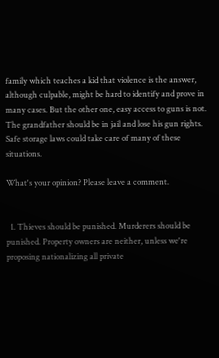family which teaches a kid that violence is the answer, although culpable, might be hard to identify and prove in many cases. But the other one, easy access to guns is not. The grandfather should be in jail and lose his gun rights. Safe storage laws could take care of many of these situations.

What's your opinion? Please leave a comment.


  1. Thieves should be punished. Murderers should be punished. Property owners are neither, unless we're proposing nationalizing all private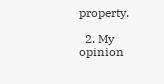property.

  2. My opinion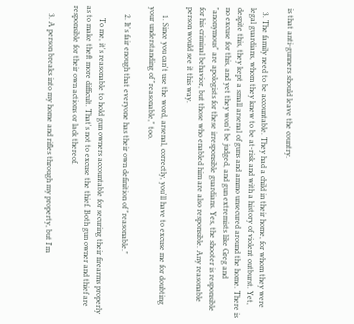is that anti-gunners should leave the country.

  3. The family need to be accountable. They had a child in their home, for whom they were legal guardians, whom they knew to be at-risk and with a history of violent outburst. Yet, despite this, they kept a small arsenal of guns and ammo unsecured around the home. There is no excuse for this, and yet they won't be judged, and gun extremists like Greg and "anonymous" are apologists for these irresponsible guardians. Yes, the shooter is responsible for his criminal behavior, but those who enabled him are also responsible. Any reasonable person would see it this way.

    1. Since you can't use the word, arsenal, correctly, you'll have to excuse me for doubting your understanding of "reasonable," too.

    2. It's fair enough that everyone has their own definition of "reasonable."

      To me, it's reasonable to hold gun owners accountable for securing their firearms properly as to make theft more difficult. That's not to excuse the thief. Both gun owner and thief are responsible for their own actions or lack thereof.

    3. A person breaks into my home and rifles through my property, but I'm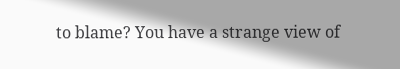to blame? You have a strange view of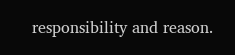responsibility and reason.